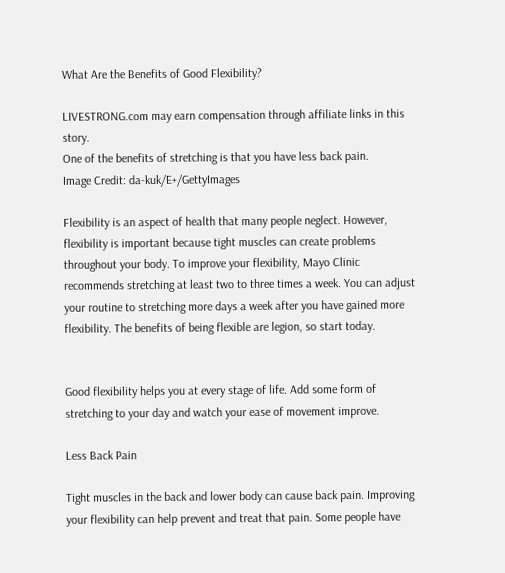What Are the Benefits of Good Flexibility?

LIVESTRONG.com may earn compensation through affiliate links in this story.
One of the benefits of stretching is that you have less back pain.
Image Credit: da-kuk/E+/GettyImages

Flexibility is an aspect of health that many people neglect. However, flexibility is important because tight muscles can create problems throughout your body. To improve your flexibility, Mayo Clinic recommends stretching at least two to three times a week. You can adjust your routine to stretching more days a week after you have gained more flexibility. The benefits of being flexible are legion, so start today.


Good flexibility helps you at every stage of life. Add some form of stretching to your day and watch your ease of movement improve.

Less Back Pain

Tight muscles in the back and lower body can cause back pain. Improving your flexibility can help prevent and treat that pain. Some people have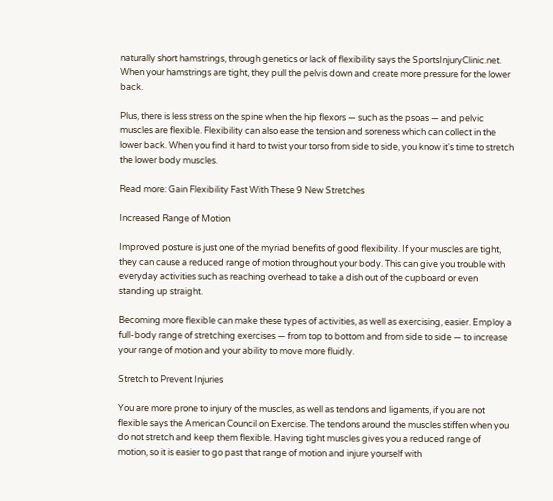naturally short hamstrings, through genetics or lack of flexibility says the SportsInjuryClinic.net. When your hamstrings are tight, they pull the pelvis down and create more pressure for the lower back.

Plus, there is less stress on the spine when the hip flexors — such as the psoas — and pelvic muscles are flexible. Flexibility can also ease the tension and soreness which can collect in the lower back. When you find it hard to twist your torso from side to side, you know it's time to stretch the lower body muscles.

Read more: Gain Flexibility Fast With These 9 New Stretches

Increased Range of Motion

Improved posture is just one of the myriad benefits of good flexibility. If your muscles are tight, they can cause a reduced range of motion throughout your body. This can give you trouble with everyday activities such as reaching overhead to take a dish out of the cupboard or even standing up straight.

Becoming more flexible can make these types of activities, as well as exercising, easier. Employ a full-body range of stretching exercises — from top to bottom and from side to side — to increase your range of motion and your ability to move more fluidly.

Stretch to Prevent Injuries

You are more prone to injury of the muscles, as well as tendons and ligaments, if you are not flexible says the American Council on Exercise. The tendons around the muscles stiffen when you do not stretch and keep them flexible. Having tight muscles gives you a reduced range of motion, so it is easier to go past that range of motion and injure yourself with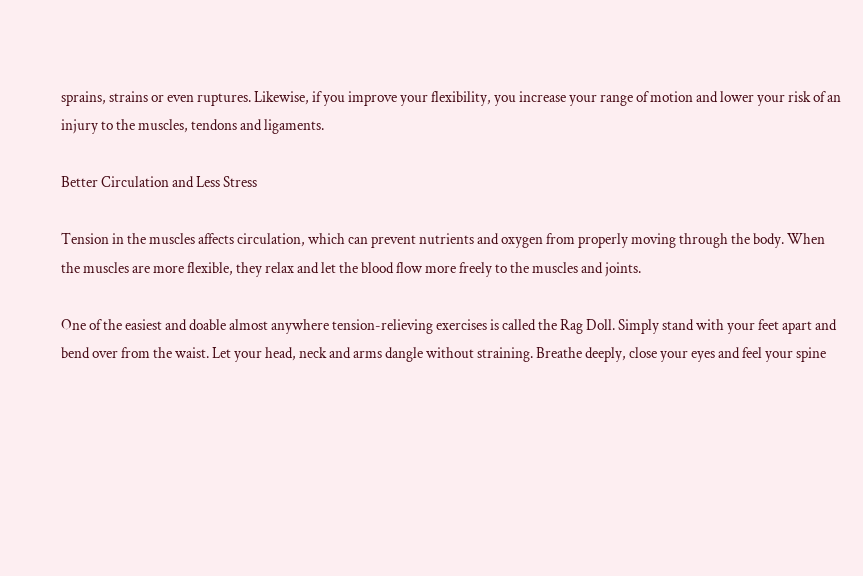sprains, strains or even ruptures. Likewise, if you improve your flexibility, you increase your range of motion and lower your risk of an injury to the muscles, tendons and ligaments.

Better Circulation and Less Stress

Tension in the muscles affects circulation, which can prevent nutrients and oxygen from properly moving through the body. When the muscles are more flexible, they relax and let the blood flow more freely to the muscles and joints.

One of the easiest and doable almost anywhere tension-relieving exercises is called the Rag Doll. Simply stand with your feet apart and bend over from the waist. Let your head, neck and arms dangle without straining. Breathe deeply, close your eyes and feel your spine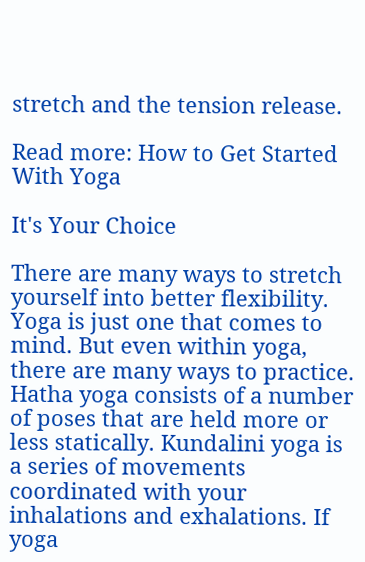stretch and the tension release.

Read more: How to Get Started With Yoga

It's Your Choice

There are many ways to stretch yourself into better flexibility. Yoga is just one that comes to mind. But even within yoga, there are many ways to practice. Hatha yoga consists of a number of poses that are held more or less statically. Kundalini yoga is a series of movements coordinated with your inhalations and exhalations. If yoga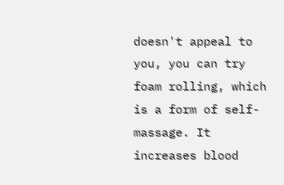doesn't appeal to you, you can try foam rolling, which is a form of self-massage. It increases blood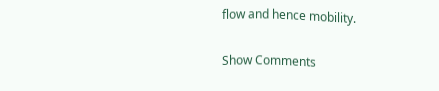flow and hence mobility.

Show Comments